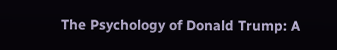The Psychology of Donald Trump: A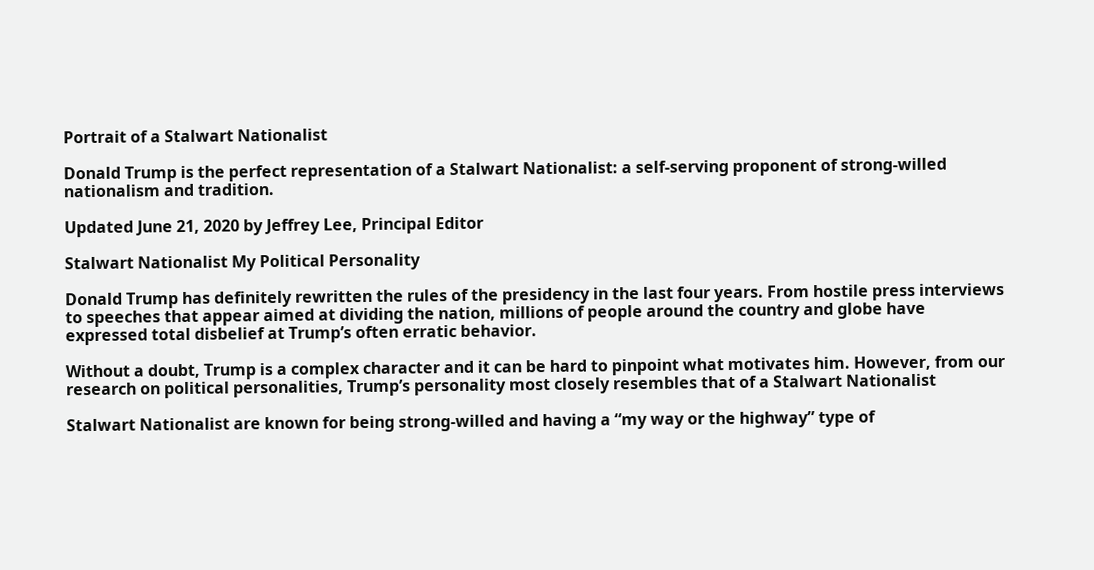Portrait of a Stalwart Nationalist

Donald Trump is the perfect representation of a Stalwart Nationalist: a self-serving proponent of strong-willed nationalism and tradition.

Updated June 21, 2020 by Jeffrey Lee, Principal Editor

Stalwart Nationalist My Political Personality

Donald Trump has definitely rewritten the rules of the presidency in the last four years. From hostile press interviews to speeches that appear aimed at dividing the nation, millions of people around the country and globe have expressed total disbelief at Trump’s often erratic behavior.

Without a doubt, Trump is a complex character and it can be hard to pinpoint what motivates him. However, from our research on political personalities, Trump’s personality most closely resembles that of a Stalwart Nationalist

Stalwart Nationalist are known for being strong-willed and having a “my way or the highway” type of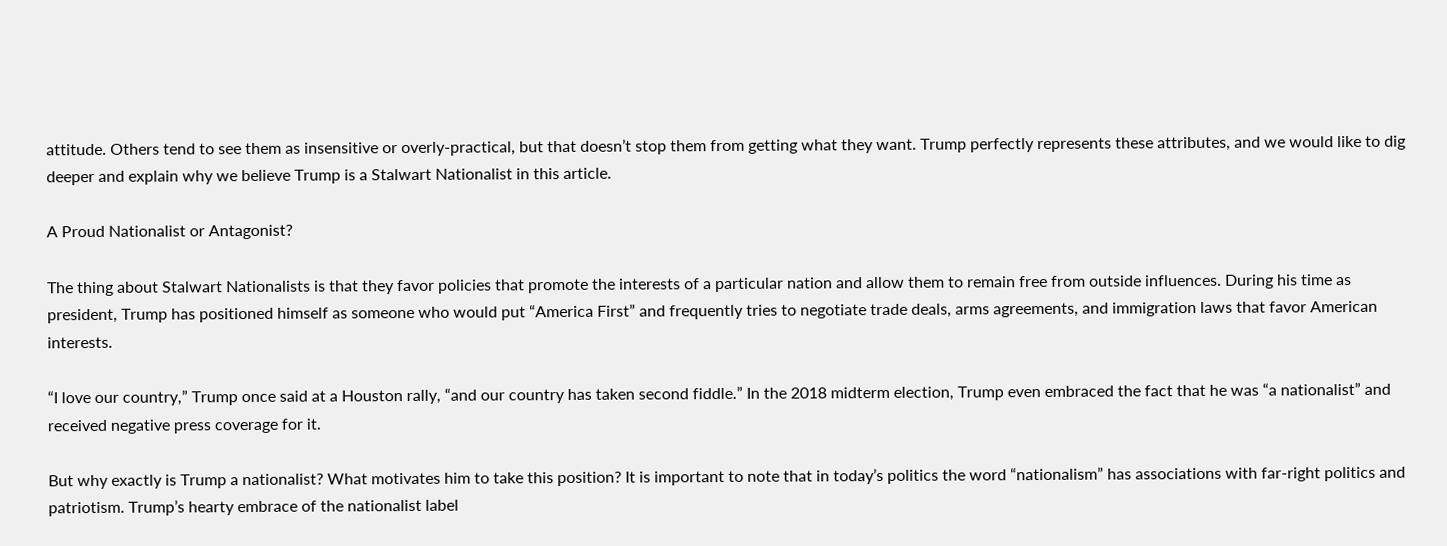attitude. Others tend to see them as insensitive or overly-practical, but that doesn’t stop them from getting what they want. Trump perfectly represents these attributes, and we would like to dig deeper and explain why we believe Trump is a Stalwart Nationalist in this article.

A Proud Nationalist or Antagonist?

The thing about Stalwart Nationalists is that they favor policies that promote the interests of a particular nation and allow them to remain free from outside influences. During his time as president, Trump has positioned himself as someone who would put “America First” and frequently tries to negotiate trade deals, arms agreements, and immigration laws that favor American interests.

“I love our country,” Trump once said at a Houston rally, “and our country has taken second fiddle.” In the 2018 midterm election, Trump even embraced the fact that he was “a nationalist” and received negative press coverage for it.

But why exactly is Trump a nationalist? What motivates him to take this position? It is important to note that in today’s politics the word “nationalism” has associations with far-right politics and patriotism. Trump’s hearty embrace of the nationalist label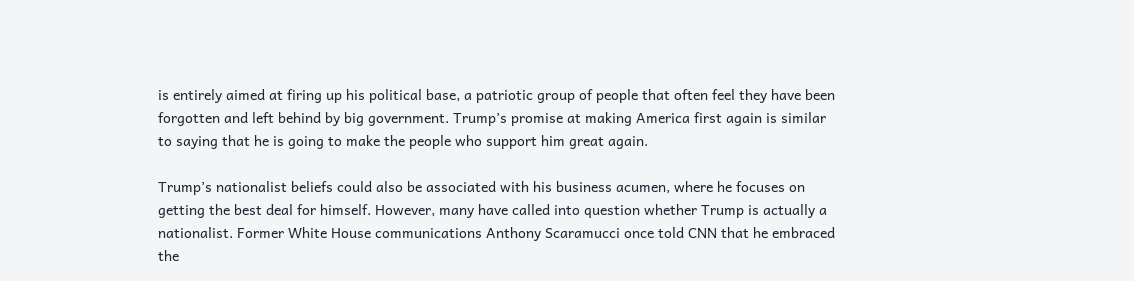is entirely aimed at firing up his political base, a patriotic group of people that often feel they have been forgotten and left behind by big government. Trump’s promise at making America first again is similar to saying that he is going to make the people who support him great again.

Trump’s nationalist beliefs could also be associated with his business acumen, where he focuses on getting the best deal for himself. However, many have called into question whether Trump is actually a nationalist. Former White House communications Anthony Scaramucci once told CNN that he embraced the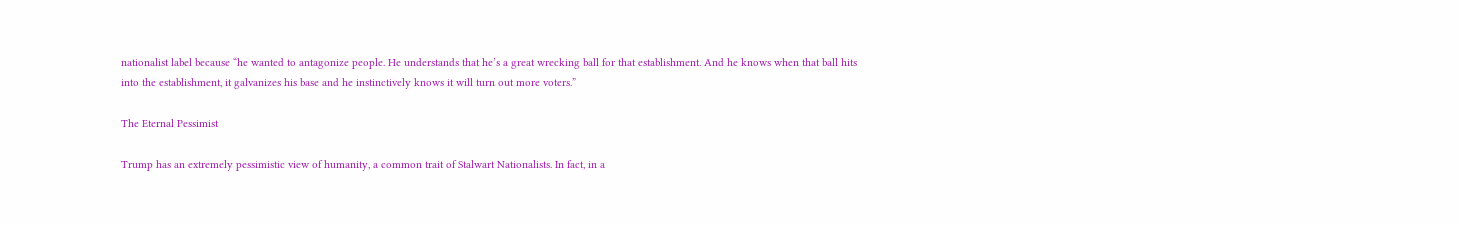nationalist label because “he wanted to antagonize people. He understands that he’s a great wrecking ball for that establishment. And he knows when that ball hits into the establishment, it galvanizes his base and he instinctively knows it will turn out more voters.”

The Eternal Pessimist

Trump has an extremely pessimistic view of humanity, a common trait of Stalwart Nationalists. In fact, in a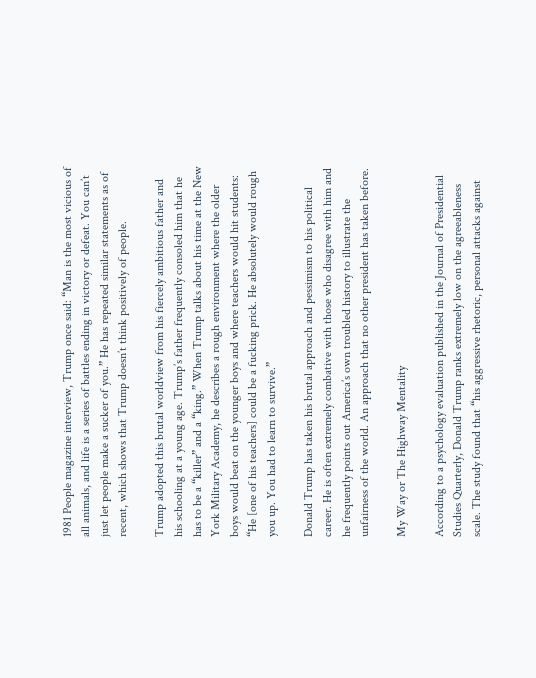1981 People magazine interview, Trump once said: “Man is the most vicious of all animals, and life is a series of battles ending in victory or defeat. You can’t just let people make a sucker of you.” He has repeated similar statements as of recent, which shows that Trump doesn’t think positively of people.

Trump adopted this brutal worldview from his fiercely ambitious father and his schooling at a young age. Trump’s father frequently consoled him that he has to be a “killer” and a “king.” When Trump talks about his time at the New York Military Academy, he describes a rough environment where the older boys would beat on the younger boys and where teachers would hit students: “He [one of his teachers] could be a fucking prick. He absolutely would rough you up. You had to learn to survive.”

Donald Trump has taken his brutal approach and pessimism to his political career. He is often extremely combative with those who disagree with him and he frequently points out America’s own troubled history to illustrate the unfairness of the world. An approach that no other president has taken before.

My Way or The Highway Mentality

According to a psychology evaluation published in the Journal of Presidential Studies Quarterly, Donald Trump ranks extremely low on the agreeableness scale. The study found that “his aggressive rhetoric, personal attacks against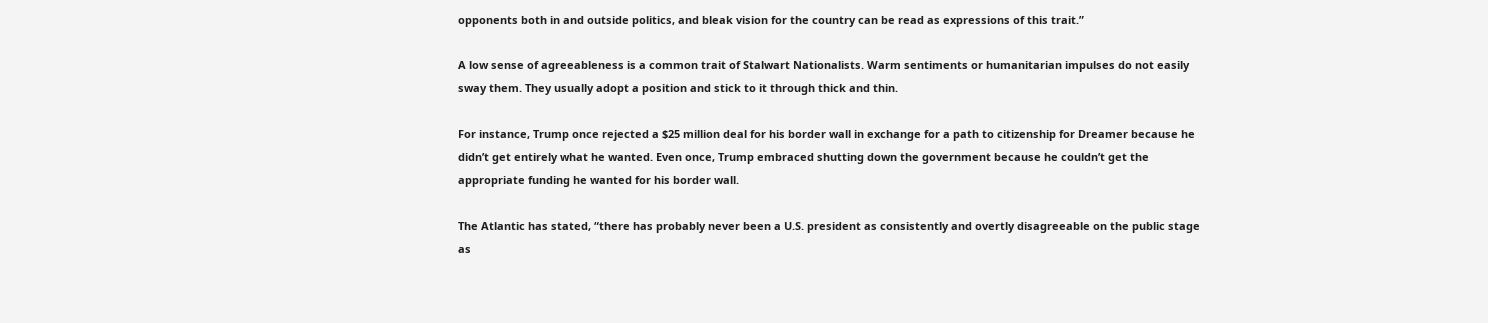opponents both in and outside politics, and bleak vision for the country can be read as expressions of this trait.”

A low sense of agreeableness is a common trait of Stalwart Nationalists. Warm sentiments or humanitarian impulses do not easily sway them. They usually adopt a position and stick to it through thick and thin.

For instance, Trump once rejected a $25 million deal for his border wall in exchange for a path to citizenship for Dreamer because he didn’t get entirely what he wanted. Even once, Trump embraced shutting down the government because he couldn’t get the appropriate funding he wanted for his border wall.

The Atlantic has stated, “there has probably never been a U.S. president as consistently and overtly disagreeable on the public stage as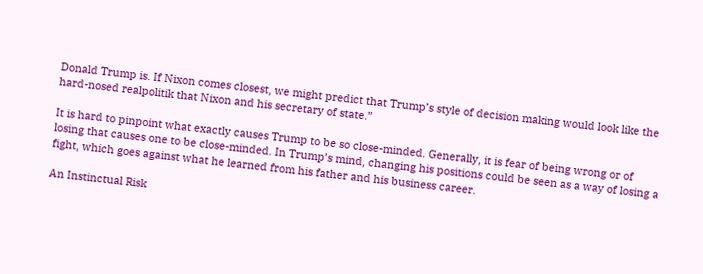Donald Trump is. If Nixon comes closest, we might predict that Trump’s style of decision making would look like the hard-nosed realpolitik that Nixon and his secretary of state.”

It is hard to pinpoint what exactly causes Trump to be so close-minded. Generally, it is fear of being wrong or of losing that causes one to be close-minded. In Trump’s mind, changing his positions could be seen as a way of losing a fight, which goes against what he learned from his father and his business career.

An Instinctual Risk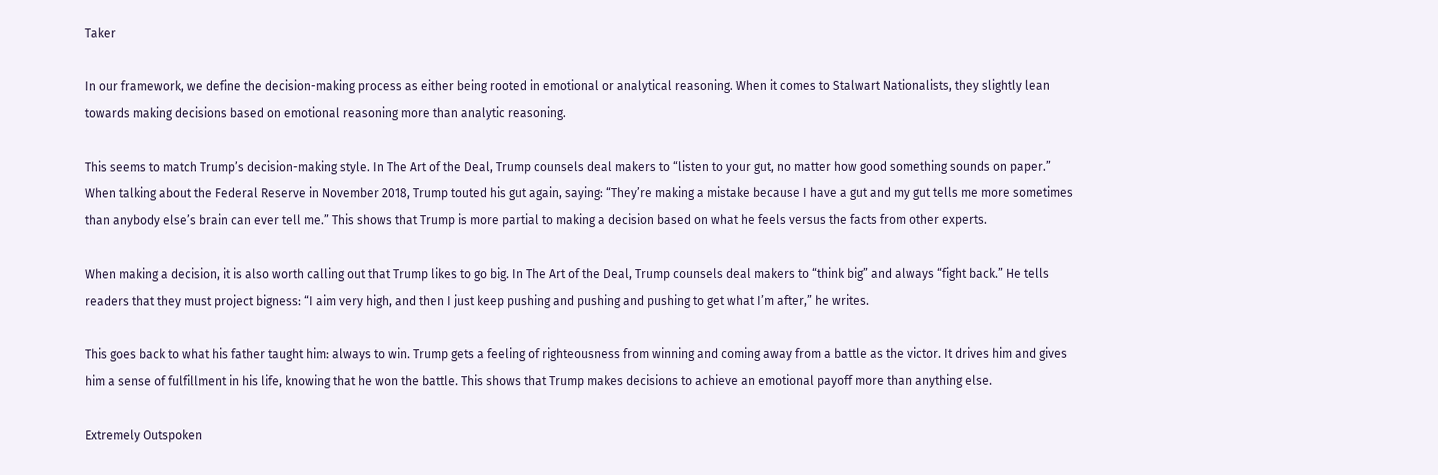Taker

In our framework, we define the decision-making process as either being rooted in emotional or analytical reasoning. When it comes to Stalwart Nationalists, they slightly lean towards making decisions based on emotional reasoning more than analytic reasoning.

This seems to match Trump’s decision-making style. In The Art of the Deal, Trump counsels deal makers to “listen to your gut, no matter how good something sounds on paper.” When talking about the Federal Reserve in November 2018, Trump touted his gut again, saying: “They’re making a mistake because I have a gut and my gut tells me more sometimes than anybody else’s brain can ever tell me.” This shows that Trump is more partial to making a decision based on what he feels versus the facts from other experts.

When making a decision, it is also worth calling out that Trump likes to go big. In The Art of the Deal, Trump counsels deal makers to “think big” and always “fight back.” He tells readers that they must project bigness: “I aim very high, and then I just keep pushing and pushing and pushing to get what I’m after,” he writes.

This goes back to what his father taught him: always to win. Trump gets a feeling of righteousness from winning and coming away from a battle as the victor. It drives him and gives him a sense of fulfillment in his life, knowing that he won the battle. This shows that Trump makes decisions to achieve an emotional payoff more than anything else.

Extremely Outspoken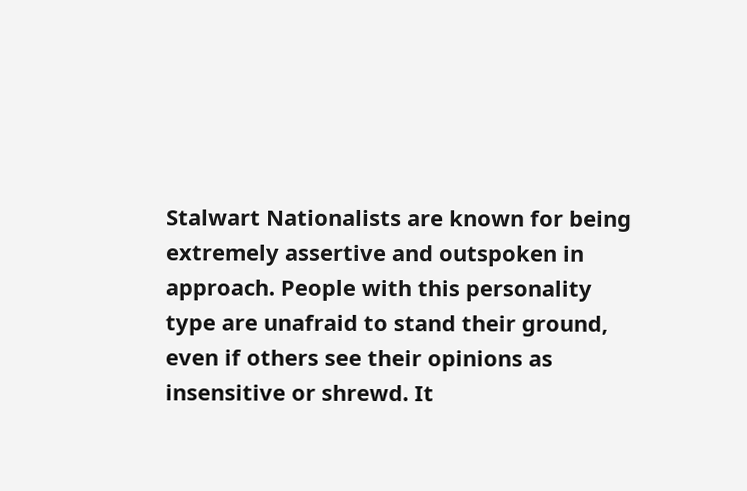Stalwart Nationalists are known for being extremely assertive and outspoken in approach. People with this personality type are unafraid to stand their ground, even if others see their opinions as insensitive or shrewd. It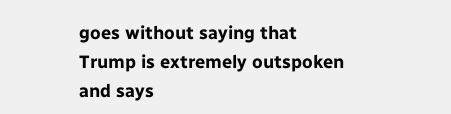goes without saying that Trump is extremely outspoken and says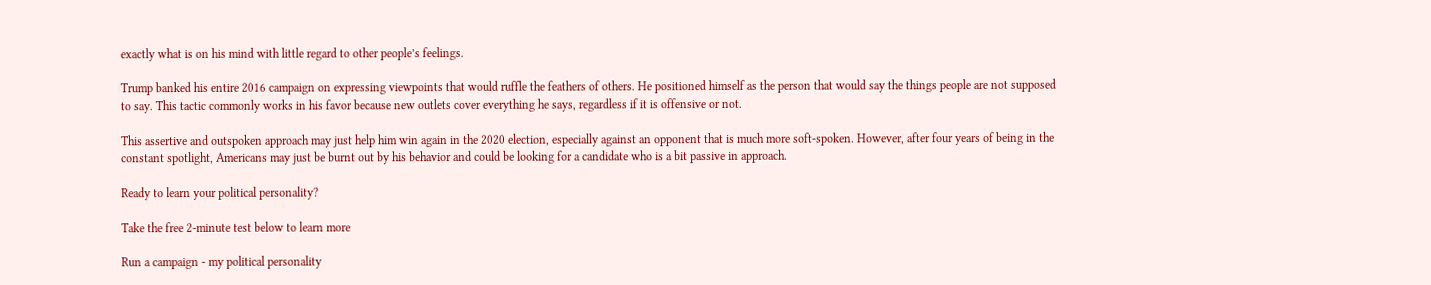exactly what is on his mind with little regard to other people’s feelings.

Trump banked his entire 2016 campaign on expressing viewpoints that would ruffle the feathers of others. He positioned himself as the person that would say the things people are not supposed to say. This tactic commonly works in his favor because new outlets cover everything he says, regardless if it is offensive or not.

This assertive and outspoken approach may just help him win again in the 2020 election, especially against an opponent that is much more soft-spoken. However, after four years of being in the constant spotlight, Americans may just be burnt out by his behavior and could be looking for a candidate who is a bit passive in approach.

Ready to learn your political personality?

Take the free 2-minute test below to learn more

Run a campaign - my political personality